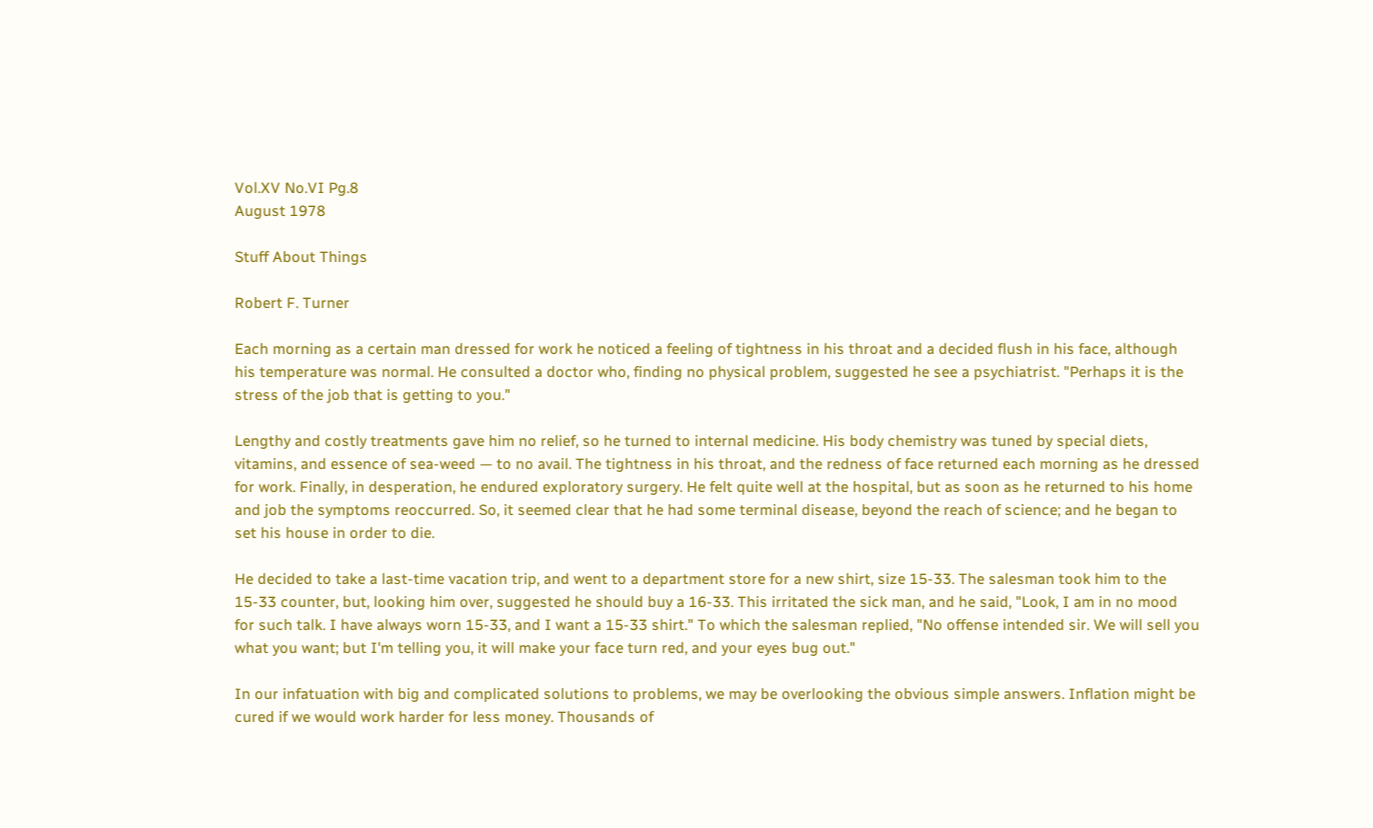Vol.XV No.VI Pg.8
August 1978

Stuff About Things

Robert F. Turner

Each morning as a certain man dressed for work he noticed a feeling of tightness in his throat and a decided flush in his face, although his temperature was normal. He consulted a doctor who, finding no physical problem, suggested he see a psychiatrist. "Perhaps it is the stress of the job that is getting to you."

Lengthy and costly treatments gave him no relief, so he turned to internal medicine. His body chemistry was tuned by special diets, vitamins, and essence of sea-weed — to no avail. The tightness in his throat, and the redness of face returned each morning as he dressed for work. Finally, in desperation, he endured exploratory surgery. He felt quite well at the hospital, but as soon as he returned to his home and job the symptoms reoccurred. So, it seemed clear that he had some terminal disease, beyond the reach of science; and he began to set his house in order to die.

He decided to take a last-time vacation trip, and went to a department store for a new shirt, size 15-33. The salesman took him to the 15-33 counter, but, looking him over, suggested he should buy a 16-33. This irritated the sick man, and he said, "Look, I am in no mood for such talk. I have always worn 15-33, and I want a 15-33 shirt." To which the salesman replied, "No offense intended sir. We will sell you what you want; but I'm telling you, it will make your face turn red, and your eyes bug out."

In our infatuation with big and complicated solutions to problems, we may be overlooking the obvious simple answers. Inflation might be cured if we would work harder for less money. Thousands of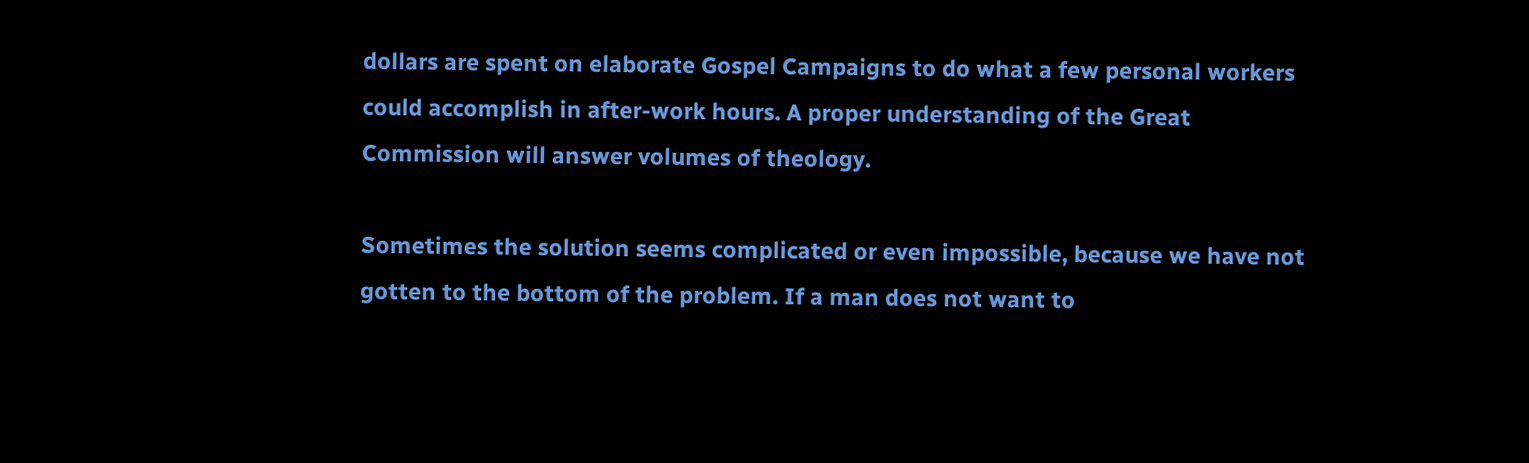dollars are spent on elaborate Gospel Campaigns to do what a few personal workers could accomplish in after-work hours. A proper understanding of the Great Commission will answer volumes of theology.

Sometimes the solution seems complicated or even impossible, because we have not gotten to the bottom of the problem. If a man does not want to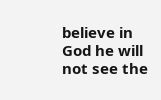believe in God he will not see the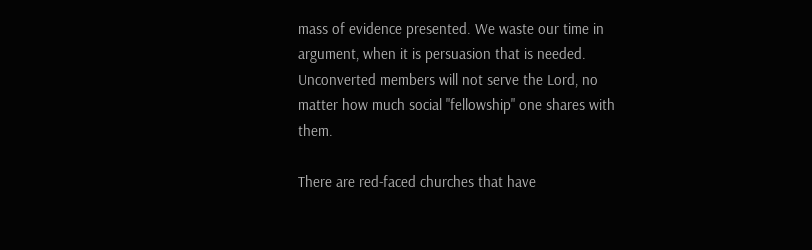mass of evidence presented. We waste our time in argument, when it is persuasion that is needed. Unconverted members will not serve the Lord, no matter how much social "fellowship" one shares with them.

There are red-faced churches that have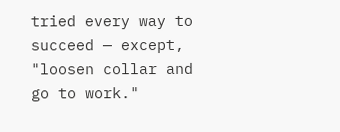tried every way to succeed — except, "loosen collar and go to work."